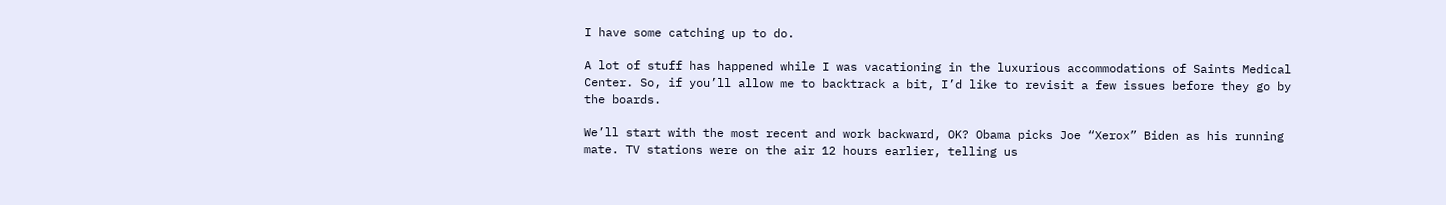I have some catching up to do.

A lot of stuff has happened while I was vacationing in the luxurious accommodations of Saints Medical Center. So, if you’ll allow me to backtrack a bit, I’d like to revisit a few issues before they go by the boards.

We’ll start with the most recent and work backward, OK? Obama picks Joe “Xerox” Biden as his running mate. TV stations were on the air 12 hours earlier, telling us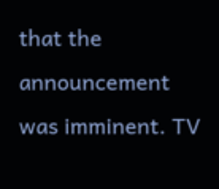that the announcement was imminent. TV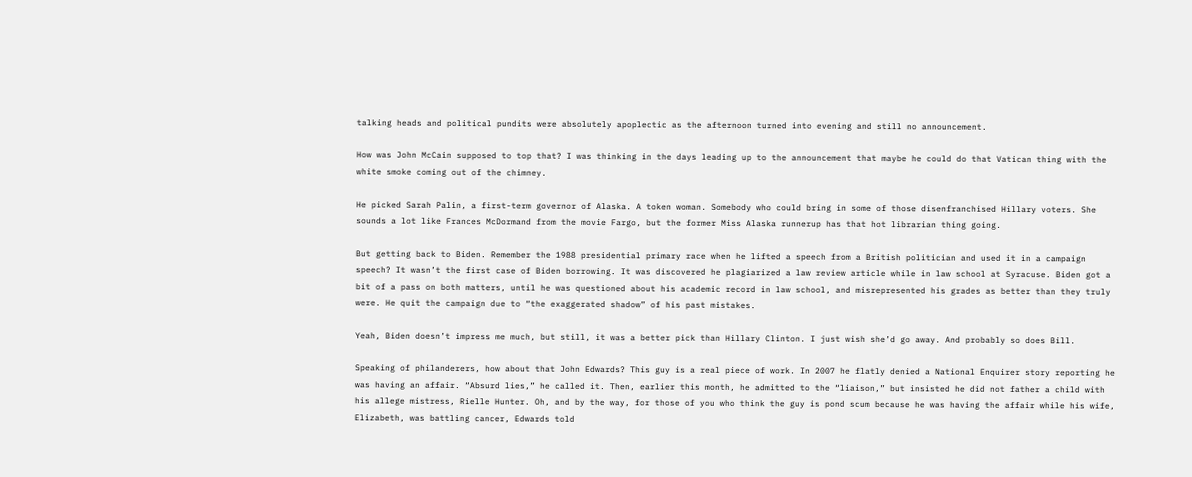talking heads and political pundits were absolutely apoplectic as the afternoon turned into evening and still no announcement.

How was John McCain supposed to top that? I was thinking in the days leading up to the announcement that maybe he could do that Vatican thing with the white smoke coming out of the chimney.

He picked Sarah Palin, a first-term governor of Alaska. A token woman. Somebody who could bring in some of those disenfranchised Hillary voters. She sounds a lot like Frances McDormand from the movie Fargo, but the former Miss Alaska runnerup has that hot librarian thing going.

But getting back to Biden. Remember the 1988 presidential primary race when he lifted a speech from a British politician and used it in a campaign speech? It wasn’t the first case of Biden borrowing. It was discovered he plagiarized a law review article while in law school at Syracuse. Biden got a bit of a pass on both matters, until he was questioned about his academic record in law school, and misrepresented his grades as better than they truly were. He quit the campaign due to “the exaggerated shadow” of his past mistakes.

Yeah, Biden doesn’t impress me much, but still, it was a better pick than Hillary Clinton. I just wish she’d go away. And probably so does Bill.

Speaking of philanderers, how about that John Edwards? This guy is a real piece of work. In 2007 he flatly denied a National Enquirer story reporting he was having an affair. “Absurd lies,” he called it. Then, earlier this month, he admitted to the “liaison,” but insisted he did not father a child with his allege mistress, Rielle Hunter. Oh, and by the way, for those of you who think the guy is pond scum because he was having the affair while his wife, Elizabeth, was battling cancer, Edwards told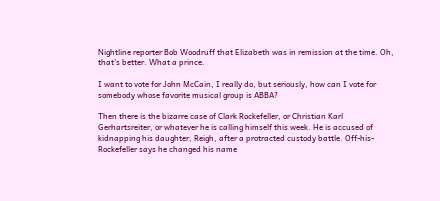Nightline reporter Bob Woodruff that Elizabeth was in remission at the time. Oh, that’s better. What a prince.

I want to vote for John McCain, I really do, but seriously, how can I vote for somebody whose favorite musical group is ABBA?

Then there is the bizarre case of Clark Rockefeller, or Christian Karl Gerhartsreiter, or whatever he is calling himself this week. He is accused of kidnapping his daughter, Reigh, after a protracted custody battle. Off-his-Rockefeller says he changed his name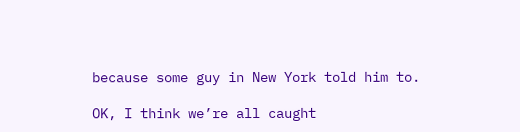because some guy in New York told him to.

OK, I think we’re all caught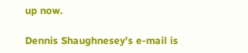up now.

Dennis Shaughnesey’s e-mail is